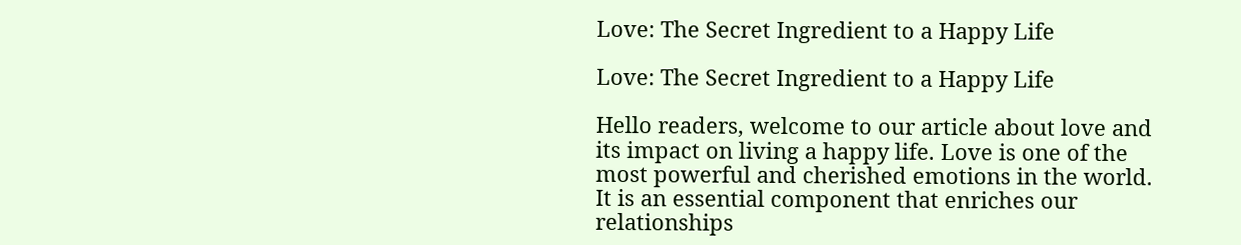Love: The Secret Ingredient to a Happy Life

Love: The Secret Ingredient to a Happy Life

Hello readers, welcome to our article about love and its impact on living a happy life. Love is one of the most powerful and cherished emotions in the world. It is an essential component that enriches our relationships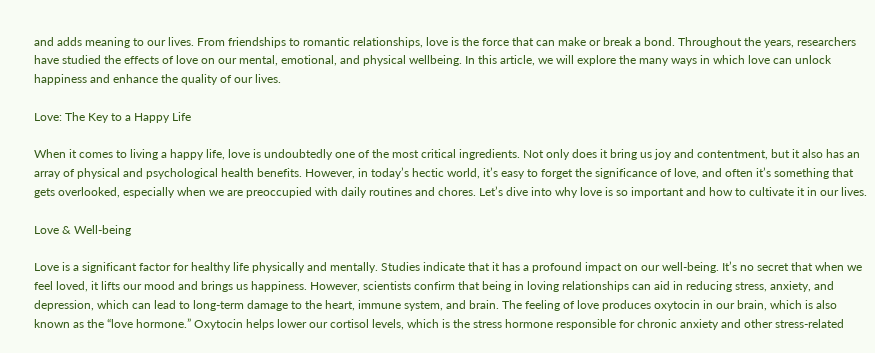and adds meaning to our lives. From friendships to romantic relationships, love is the force that can make or break a bond. Throughout the years, researchers have studied the effects of love on our mental, emotional, and physical wellbeing. In this article, we will explore the many ways in which love can unlock happiness and enhance the quality of our lives.

Love: The Key to a Happy Life

When it comes to living a happy life, love is undoubtedly one of the most critical ingredients. Not only does it bring us joy and contentment, but it also has an array of physical and psychological health benefits. However, in today’s hectic world, it’s easy to forget the significance of love, and often it’s something that gets overlooked, especially when we are preoccupied with daily routines and chores. Let’s dive into why love is so important and how to cultivate it in our lives.

Love & Well-being

Love is a significant factor for healthy life physically and mentally. Studies indicate that it has a profound impact on our well-being. It’s no secret that when we feel loved, it lifts our mood and brings us happiness. However, scientists confirm that being in loving relationships can aid in reducing stress, anxiety, and depression, which can lead to long-term damage to the heart, immune system, and brain. The feeling of love produces oxytocin in our brain, which is also known as the “love hormone.” Oxytocin helps lower our cortisol levels, which is the stress hormone responsible for chronic anxiety and other stress-related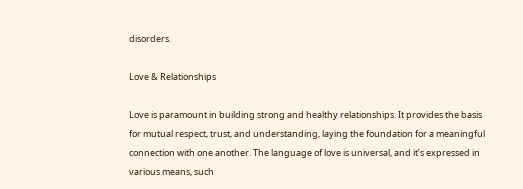disorders.

Love & Relationships

Love is paramount in building strong and healthy relationships. It provides the basis for mutual respect, trust, and understanding, laying the foundation for a meaningful connection with one another. The language of love is universal, and it’s expressed in various means, such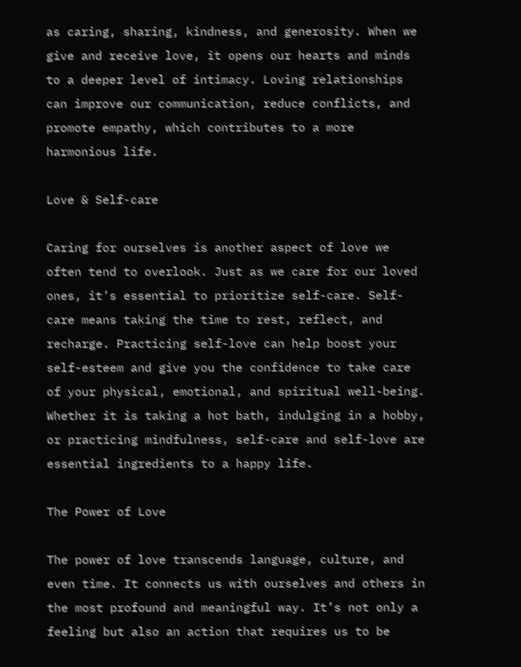as caring, sharing, kindness, and generosity. When we give and receive love, it opens our hearts and minds to a deeper level of intimacy. Loving relationships can improve our communication, reduce conflicts, and promote empathy, which contributes to a more harmonious life.

Love & Self-care

Caring for ourselves is another aspect of love we often tend to overlook. Just as we care for our loved ones, it’s essential to prioritize self-care. Self-care means taking the time to rest, reflect, and recharge. Practicing self-love can help boost your self-esteem and give you the confidence to take care of your physical, emotional, and spiritual well-being. Whether it is taking a hot bath, indulging in a hobby, or practicing mindfulness, self-care and self-love are essential ingredients to a happy life.

The Power of Love

The power of love transcends language, culture, and even time. It connects us with ourselves and others in the most profound and meaningful way. It’s not only a feeling but also an action that requires us to be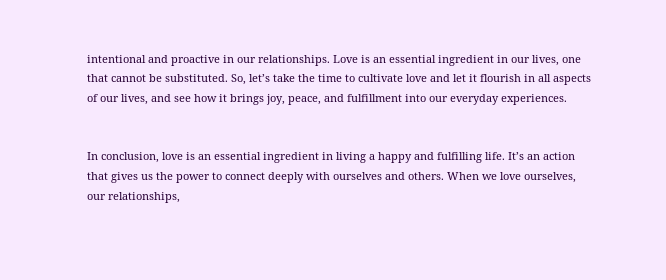intentional and proactive in our relationships. Love is an essential ingredient in our lives, one that cannot be substituted. So, let’s take the time to cultivate love and let it flourish in all aspects of our lives, and see how it brings joy, peace, and fulfillment into our everyday experiences.


In conclusion, love is an essential ingredient in living a happy and fulfilling life. It’s an action that gives us the power to connect deeply with ourselves and others. When we love ourselves, our relationships,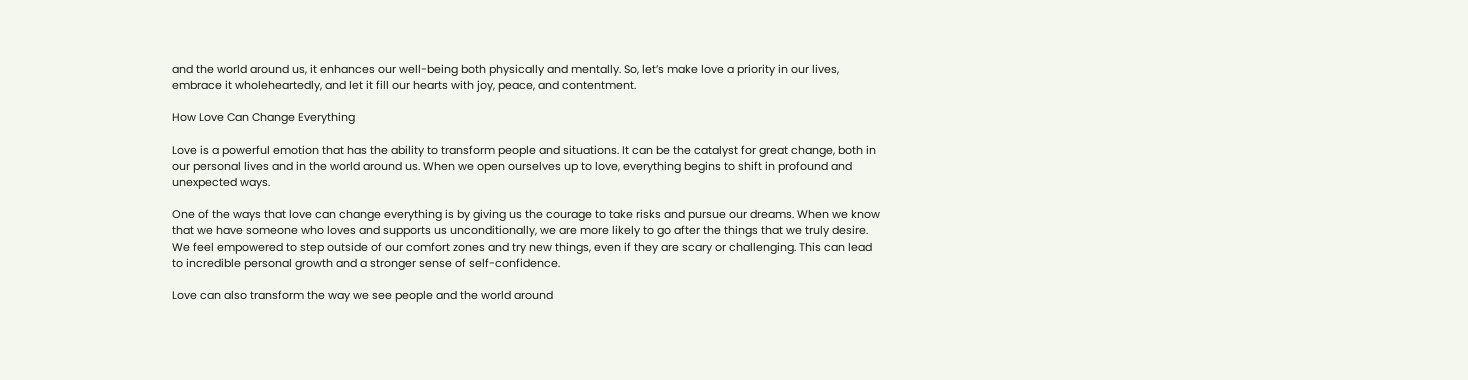and the world around us, it enhances our well-being both physically and mentally. So, let’s make love a priority in our lives, embrace it wholeheartedly, and let it fill our hearts with joy, peace, and contentment.

How Love Can Change Everything

Love is a powerful emotion that has the ability to transform people and situations. It can be the catalyst for great change, both in our personal lives and in the world around us. When we open ourselves up to love, everything begins to shift in profound and unexpected ways.

One of the ways that love can change everything is by giving us the courage to take risks and pursue our dreams. When we know that we have someone who loves and supports us unconditionally, we are more likely to go after the things that we truly desire. We feel empowered to step outside of our comfort zones and try new things, even if they are scary or challenging. This can lead to incredible personal growth and a stronger sense of self-confidence.

Love can also transform the way we see people and the world around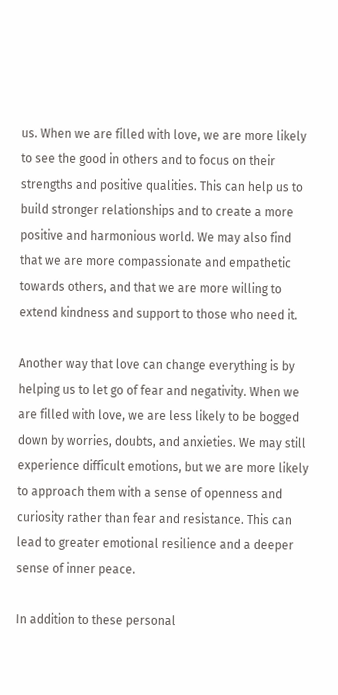us. When we are filled with love, we are more likely to see the good in others and to focus on their strengths and positive qualities. This can help us to build stronger relationships and to create a more positive and harmonious world. We may also find that we are more compassionate and empathetic towards others, and that we are more willing to extend kindness and support to those who need it.

Another way that love can change everything is by helping us to let go of fear and negativity. When we are filled with love, we are less likely to be bogged down by worries, doubts, and anxieties. We may still experience difficult emotions, but we are more likely to approach them with a sense of openness and curiosity rather than fear and resistance. This can lead to greater emotional resilience and a deeper sense of inner peace.

In addition to these personal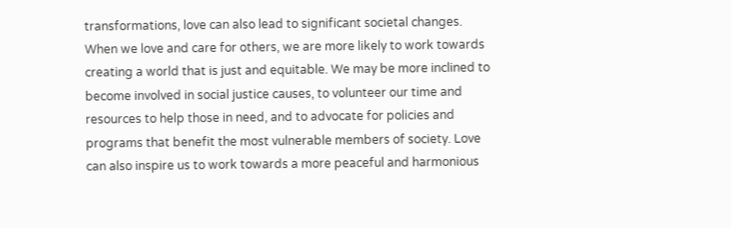transformations, love can also lead to significant societal changes. When we love and care for others, we are more likely to work towards creating a world that is just and equitable. We may be more inclined to become involved in social justice causes, to volunteer our time and resources to help those in need, and to advocate for policies and programs that benefit the most vulnerable members of society. Love can also inspire us to work towards a more peaceful and harmonious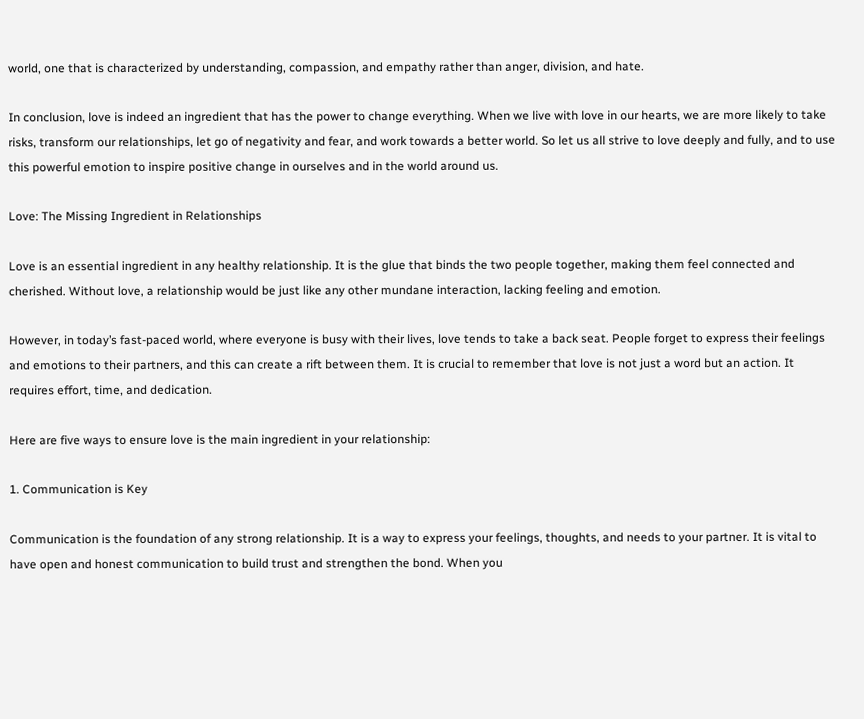world, one that is characterized by understanding, compassion, and empathy rather than anger, division, and hate.

In conclusion, love is indeed an ingredient that has the power to change everything. When we live with love in our hearts, we are more likely to take risks, transform our relationships, let go of negativity and fear, and work towards a better world. So let us all strive to love deeply and fully, and to use this powerful emotion to inspire positive change in ourselves and in the world around us.

Love: The Missing Ingredient in Relationships

Love is an essential ingredient in any healthy relationship. It is the glue that binds the two people together, making them feel connected and cherished. Without love, a relationship would be just like any other mundane interaction, lacking feeling and emotion.

However, in today’s fast-paced world, where everyone is busy with their lives, love tends to take a back seat. People forget to express their feelings and emotions to their partners, and this can create a rift between them. It is crucial to remember that love is not just a word but an action. It requires effort, time, and dedication.

Here are five ways to ensure love is the main ingredient in your relationship:

1. Communication is Key

Communication is the foundation of any strong relationship. It is a way to express your feelings, thoughts, and needs to your partner. It is vital to have open and honest communication to build trust and strengthen the bond. When you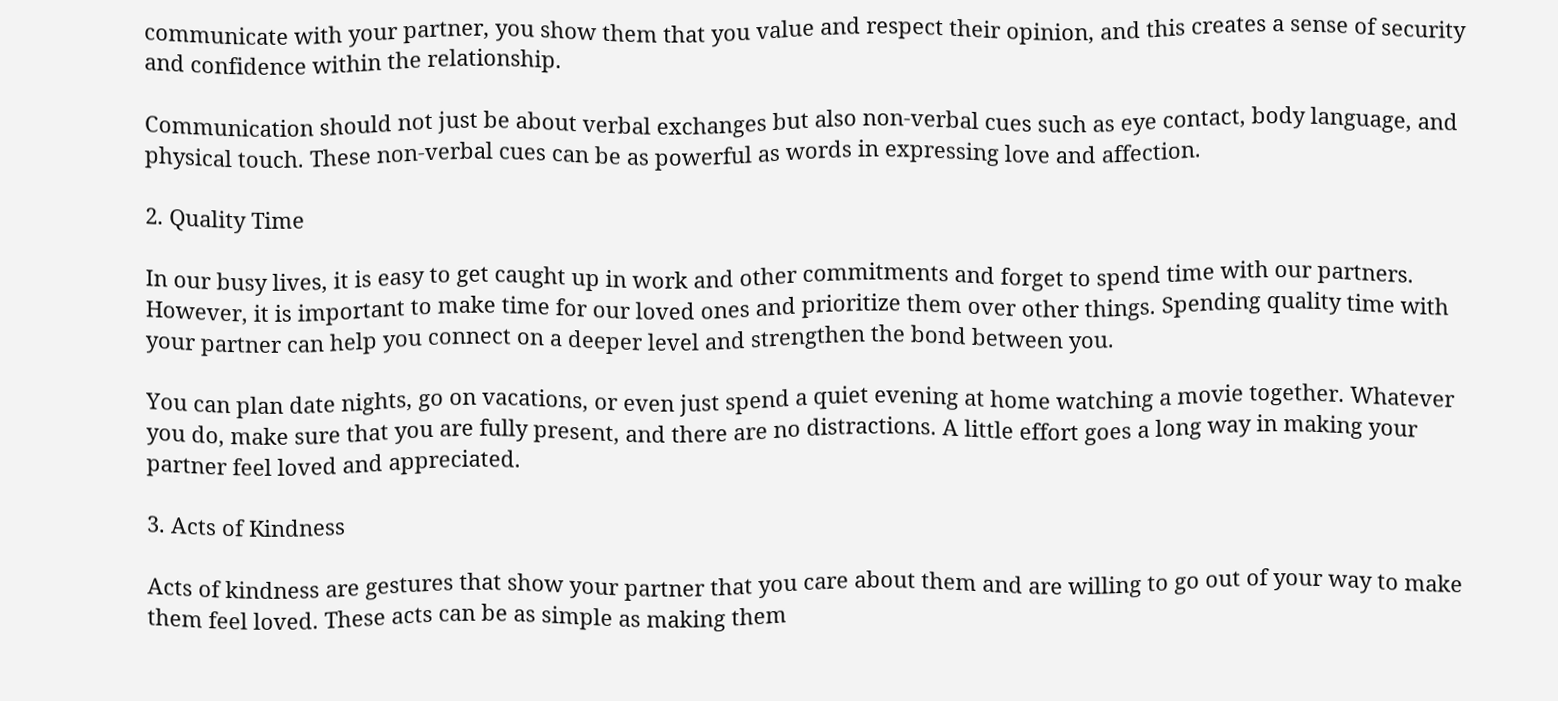communicate with your partner, you show them that you value and respect their opinion, and this creates a sense of security and confidence within the relationship.

Communication should not just be about verbal exchanges but also non-verbal cues such as eye contact, body language, and physical touch. These non-verbal cues can be as powerful as words in expressing love and affection.

2. Quality Time

In our busy lives, it is easy to get caught up in work and other commitments and forget to spend time with our partners. However, it is important to make time for our loved ones and prioritize them over other things. Spending quality time with your partner can help you connect on a deeper level and strengthen the bond between you.

You can plan date nights, go on vacations, or even just spend a quiet evening at home watching a movie together. Whatever you do, make sure that you are fully present, and there are no distractions. A little effort goes a long way in making your partner feel loved and appreciated.

3. Acts of Kindness

Acts of kindness are gestures that show your partner that you care about them and are willing to go out of your way to make them feel loved. These acts can be as simple as making them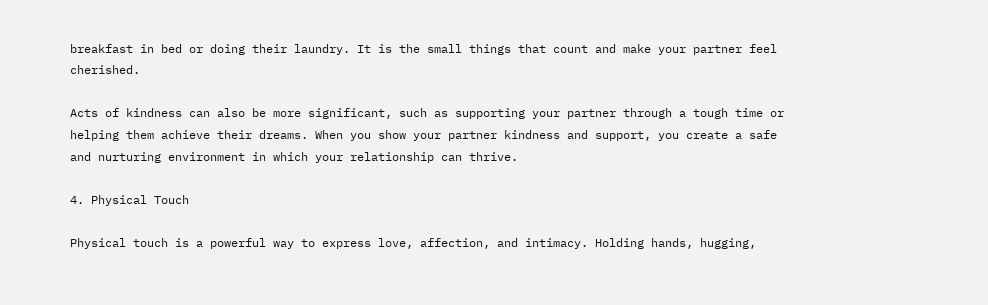breakfast in bed or doing their laundry. It is the small things that count and make your partner feel cherished.

Acts of kindness can also be more significant, such as supporting your partner through a tough time or helping them achieve their dreams. When you show your partner kindness and support, you create a safe and nurturing environment in which your relationship can thrive.

4. Physical Touch

Physical touch is a powerful way to express love, affection, and intimacy. Holding hands, hugging,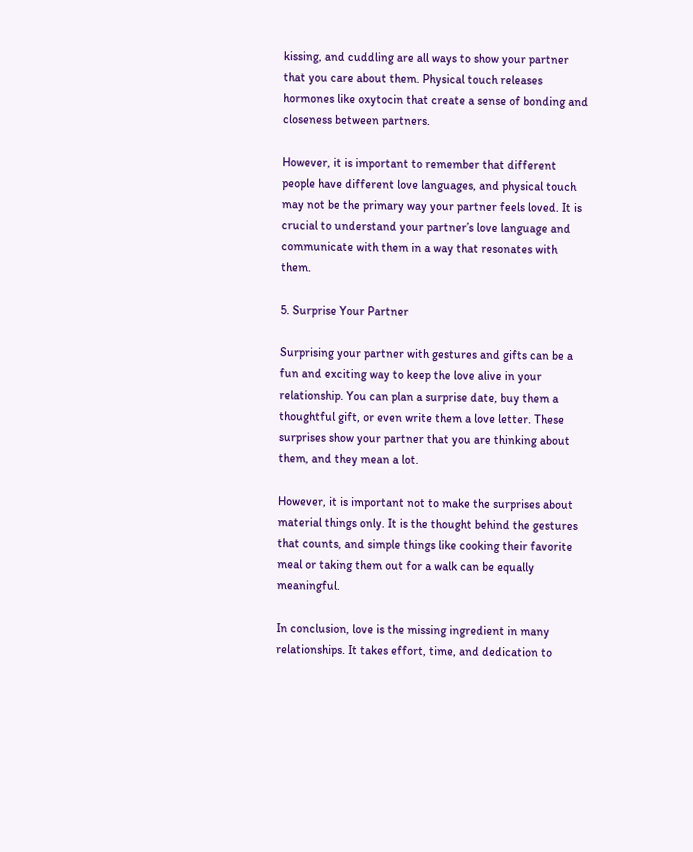kissing, and cuddling are all ways to show your partner that you care about them. Physical touch releases hormones like oxytocin that create a sense of bonding and closeness between partners.

However, it is important to remember that different people have different love languages, and physical touch may not be the primary way your partner feels loved. It is crucial to understand your partner’s love language and communicate with them in a way that resonates with them.

5. Surprise Your Partner

Surprising your partner with gestures and gifts can be a fun and exciting way to keep the love alive in your relationship. You can plan a surprise date, buy them a thoughtful gift, or even write them a love letter. These surprises show your partner that you are thinking about them, and they mean a lot.

However, it is important not to make the surprises about material things only. It is the thought behind the gestures that counts, and simple things like cooking their favorite meal or taking them out for a walk can be equally meaningful.

In conclusion, love is the missing ingredient in many relationships. It takes effort, time, and dedication to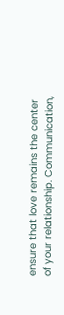ensure that love remains the center of your relationship. Communication,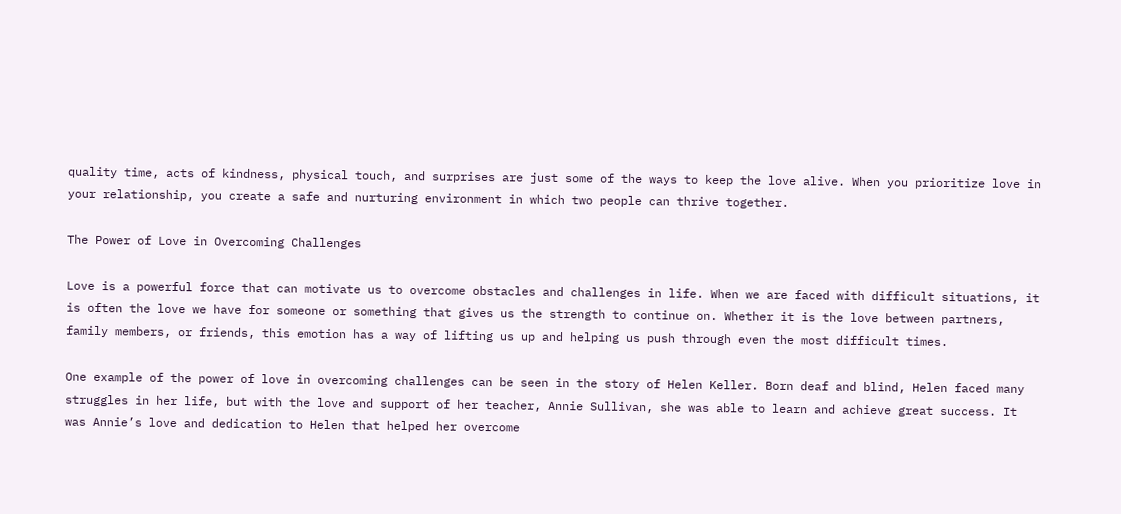quality time, acts of kindness, physical touch, and surprises are just some of the ways to keep the love alive. When you prioritize love in your relationship, you create a safe and nurturing environment in which two people can thrive together.

The Power of Love in Overcoming Challenges

Love is a powerful force that can motivate us to overcome obstacles and challenges in life. When we are faced with difficult situations, it is often the love we have for someone or something that gives us the strength to continue on. Whether it is the love between partners, family members, or friends, this emotion has a way of lifting us up and helping us push through even the most difficult times.

One example of the power of love in overcoming challenges can be seen in the story of Helen Keller. Born deaf and blind, Helen faced many struggles in her life, but with the love and support of her teacher, Annie Sullivan, she was able to learn and achieve great success. It was Annie’s love and dedication to Helen that helped her overcome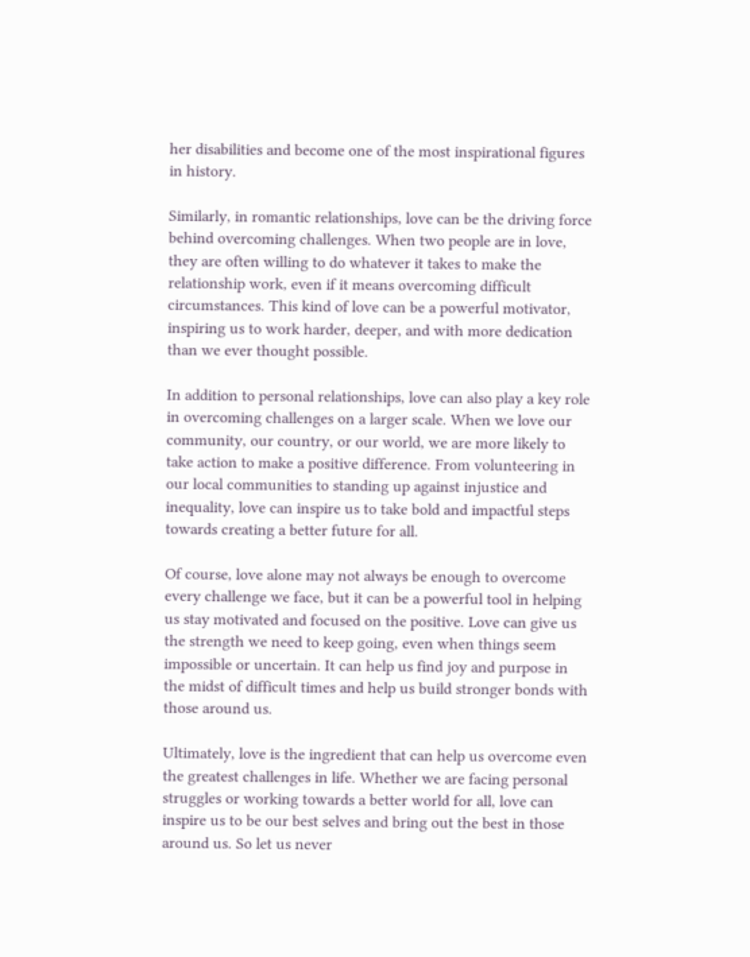her disabilities and become one of the most inspirational figures in history.

Similarly, in romantic relationships, love can be the driving force behind overcoming challenges. When two people are in love, they are often willing to do whatever it takes to make the relationship work, even if it means overcoming difficult circumstances. This kind of love can be a powerful motivator, inspiring us to work harder, deeper, and with more dedication than we ever thought possible.

In addition to personal relationships, love can also play a key role in overcoming challenges on a larger scale. When we love our community, our country, or our world, we are more likely to take action to make a positive difference. From volunteering in our local communities to standing up against injustice and inequality, love can inspire us to take bold and impactful steps towards creating a better future for all.

Of course, love alone may not always be enough to overcome every challenge we face, but it can be a powerful tool in helping us stay motivated and focused on the positive. Love can give us the strength we need to keep going, even when things seem impossible or uncertain. It can help us find joy and purpose in the midst of difficult times and help us build stronger bonds with those around us.

Ultimately, love is the ingredient that can help us overcome even the greatest challenges in life. Whether we are facing personal struggles or working towards a better world for all, love can inspire us to be our best selves and bring out the best in those around us. So let us never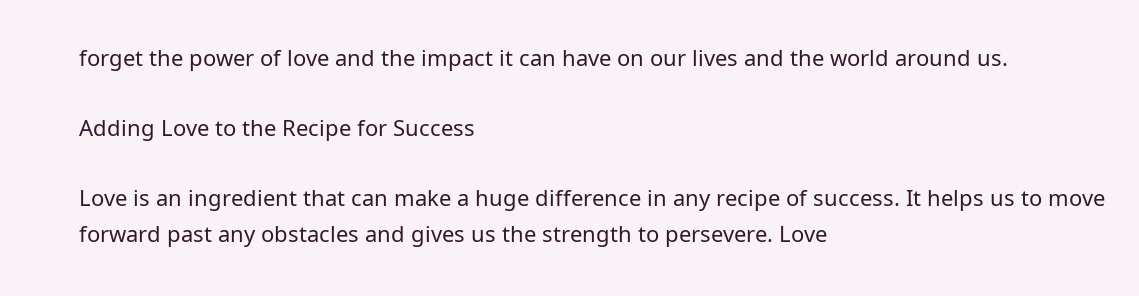forget the power of love and the impact it can have on our lives and the world around us.

Adding Love to the Recipe for Success

Love is an ingredient that can make a huge difference in any recipe of success. It helps us to move forward past any obstacles and gives us the strength to persevere. Love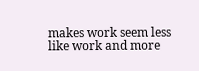makes work seem less like work and more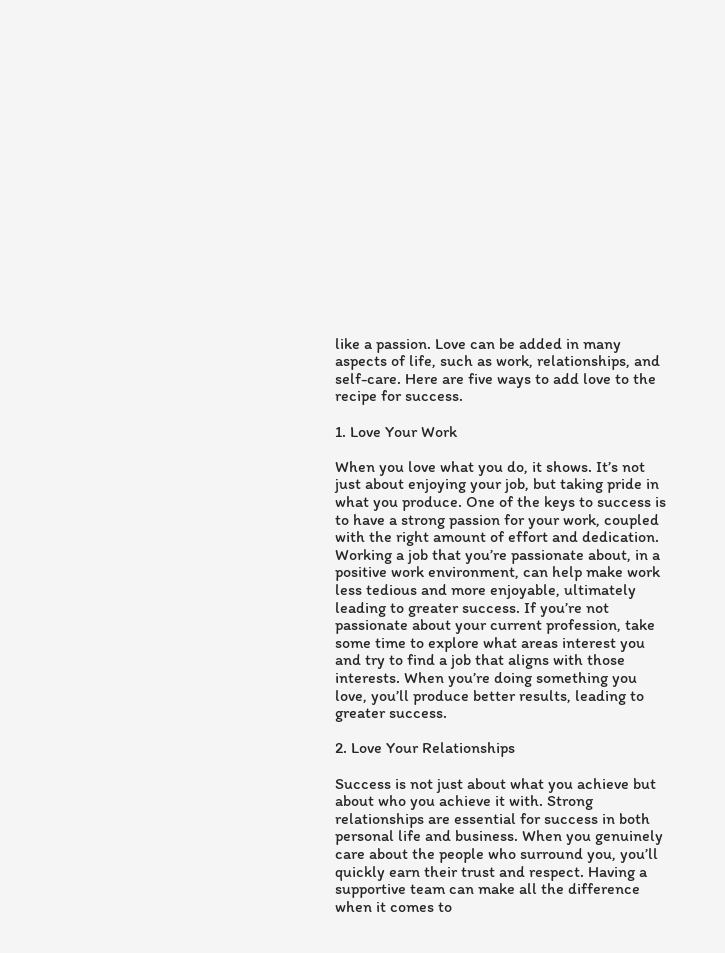like a passion. Love can be added in many aspects of life, such as work, relationships, and self-care. Here are five ways to add love to the recipe for success.

1. Love Your Work

When you love what you do, it shows. It’s not just about enjoying your job, but taking pride in what you produce. One of the keys to success is to have a strong passion for your work, coupled with the right amount of effort and dedication. Working a job that you’re passionate about, in a positive work environment, can help make work less tedious and more enjoyable, ultimately leading to greater success. If you’re not passionate about your current profession, take some time to explore what areas interest you and try to find a job that aligns with those interests. When you’re doing something you love, you’ll produce better results, leading to greater success.

2. Love Your Relationships

Success is not just about what you achieve but about who you achieve it with. Strong relationships are essential for success in both personal life and business. When you genuinely care about the people who surround you, you’ll quickly earn their trust and respect. Having a supportive team can make all the difference when it comes to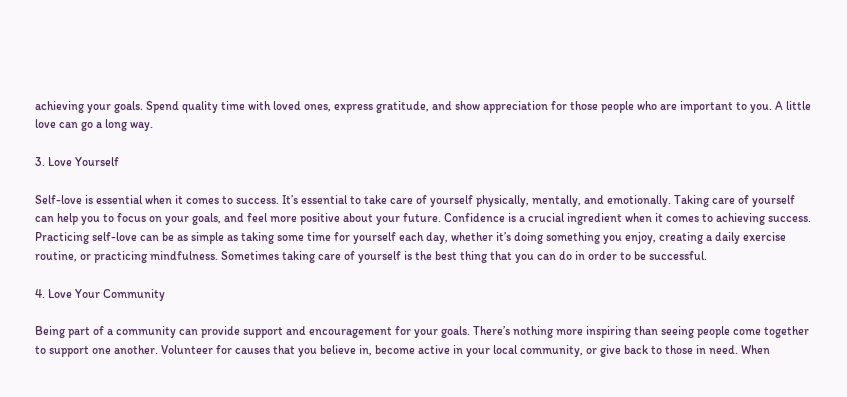achieving your goals. Spend quality time with loved ones, express gratitude, and show appreciation for those people who are important to you. A little love can go a long way.

3. Love Yourself

Self-love is essential when it comes to success. It’s essential to take care of yourself physically, mentally, and emotionally. Taking care of yourself can help you to focus on your goals, and feel more positive about your future. Confidence is a crucial ingredient when it comes to achieving success. Practicing self-love can be as simple as taking some time for yourself each day, whether it’s doing something you enjoy, creating a daily exercise routine, or practicing mindfulness. Sometimes taking care of yourself is the best thing that you can do in order to be successful.

4. Love Your Community

Being part of a community can provide support and encouragement for your goals. There’s nothing more inspiring than seeing people come together to support one another. Volunteer for causes that you believe in, become active in your local community, or give back to those in need. When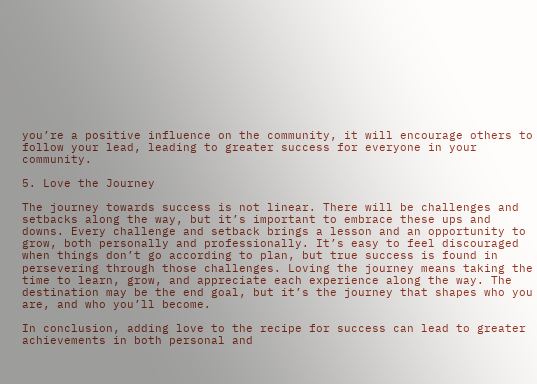you’re a positive influence on the community, it will encourage others to follow your lead, leading to greater success for everyone in your community.

5. Love the Journey

The journey towards success is not linear. There will be challenges and setbacks along the way, but it’s important to embrace these ups and downs. Every challenge and setback brings a lesson and an opportunity to grow, both personally and professionally. It’s easy to feel discouraged when things don’t go according to plan, but true success is found in persevering through those challenges. Loving the journey means taking the time to learn, grow, and appreciate each experience along the way. The destination may be the end goal, but it’s the journey that shapes who you are, and who you’ll become.

In conclusion, adding love to the recipe for success can lead to greater achievements in both personal and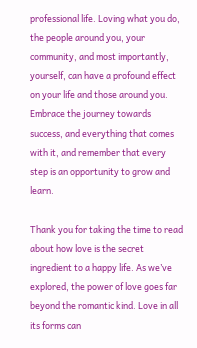professional life. Loving what you do, the people around you, your community, and most importantly, yourself, can have a profound effect on your life and those around you. Embrace the journey towards success, and everything that comes with it, and remember that every step is an opportunity to grow and learn.

Thank you for taking the time to read about how love is the secret ingredient to a happy life. As we’ve explored, the power of love goes far beyond the romantic kind. Love in all its forms can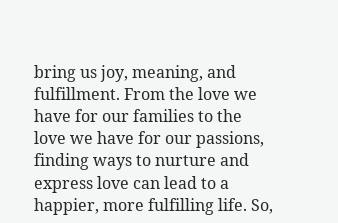bring us joy, meaning, and fulfillment. From the love we have for our families to the love we have for our passions, finding ways to nurture and express love can lead to a happier, more fulfilling life. So,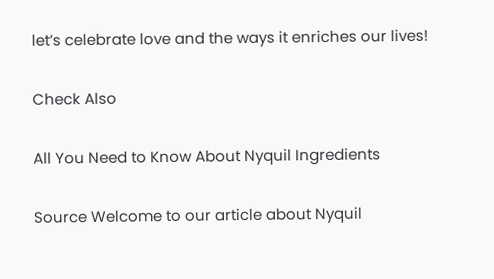let’s celebrate love and the ways it enriches our lives!

Check Also

All You Need to Know About Nyquil Ingredients

Source Welcome to our article about Nyquil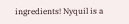ingredients! Nyquil is a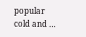popular cold and …